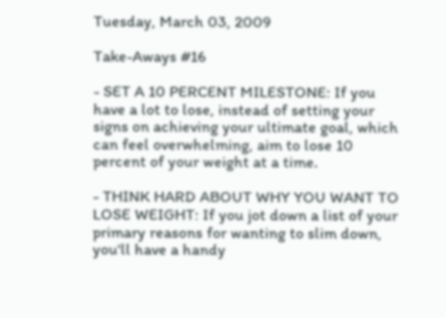Tuesday, March 03, 2009

Take-Aways #16

- SET A 10 PERCENT MILESTONE: If you have a lot to lose, instead of setting your signs on achieving your ultimate goal, which can feel overwhelming, aim to lose 10 percent of your weight at a time.

- THINK HARD ABOUT WHY YOU WANT TO LOSE WEIGHT: If you jot down a list of your primary reasons for wanting to slim down, you'll have a handy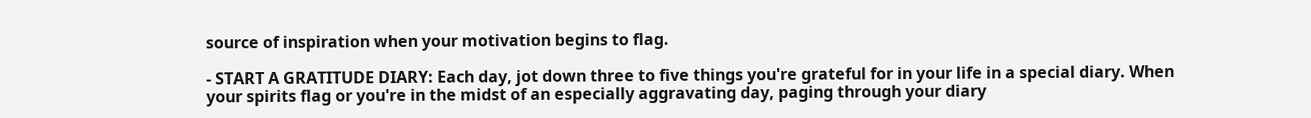source of inspiration when your motivation begins to flag.

- START A GRATITUDE DIARY: Each day, jot down three to five things you're grateful for in your life in a special diary. When your spirits flag or you're in the midst of an especially aggravating day, paging through your diary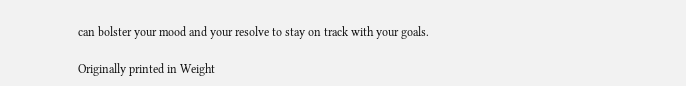can bolster your mood and your resolve to stay on track with your goals.

Originally printed in Weight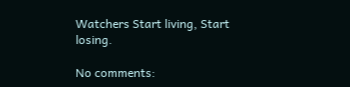Watchers Start living, Start losing.

No comments: